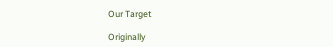Our Target

Originally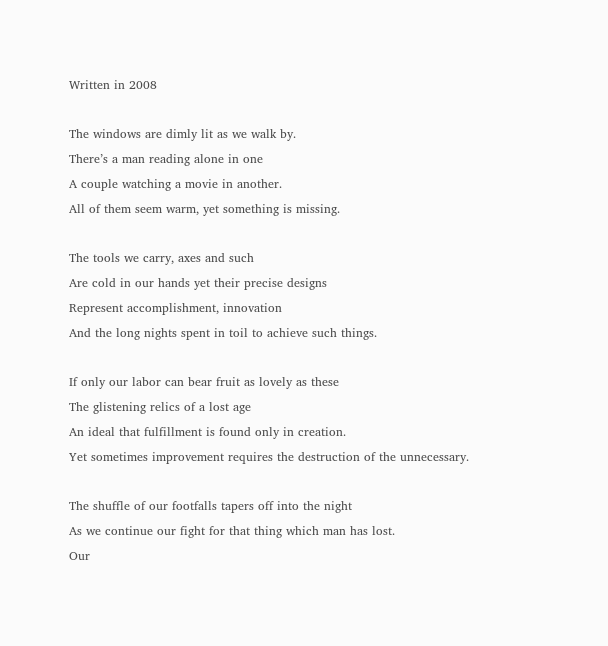Written in 2008

The windows are dimly lit as we walk by.
There’s a man reading alone in one
A couple watching a movie in another.
All of them seem warm, yet something is missing.

The tools we carry, axes and such
Are cold in our hands yet their precise designs
Represent accomplishment, innovation
And the long nights spent in toil to achieve such things.

If only our labor can bear fruit as lovely as these
The glistening relics of a lost age
An ideal that fulfillment is found only in creation.
Yet sometimes improvement requires the destruction of the unnecessary.

The shuffle of our footfalls tapers off into the night
As we continue our fight for that thing which man has lost.
Our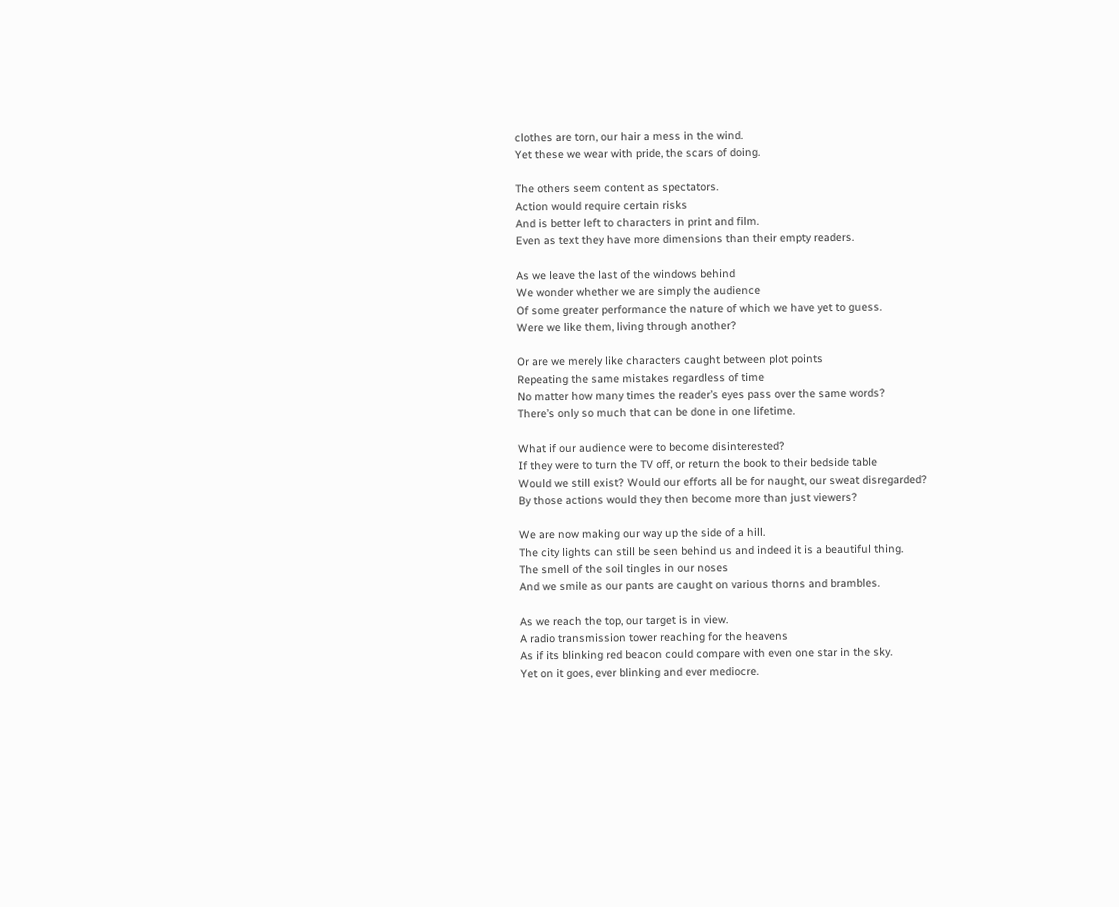clothes are torn, our hair a mess in the wind.
Yet these we wear with pride, the scars of doing.

The others seem content as spectators.
Action would require certain risks
And is better left to characters in print and film.
Even as text they have more dimensions than their empty readers.

As we leave the last of the windows behind
We wonder whether we are simply the audience
Of some greater performance the nature of which we have yet to guess.
Were we like them, living through another?

Or are we merely like characters caught between plot points
Repeating the same mistakes regardless of time
No matter how many times the reader’s eyes pass over the same words?
There’s only so much that can be done in one lifetime.

What if our audience were to become disinterested?
If they were to turn the TV off, or return the book to their bedside table
Would we still exist? Would our efforts all be for naught, our sweat disregarded?
By those actions would they then become more than just viewers?

We are now making our way up the side of a hill.
The city lights can still be seen behind us and indeed it is a beautiful thing.
The smell of the soil tingles in our noses
And we smile as our pants are caught on various thorns and brambles.

As we reach the top, our target is in view.
A radio transmission tower reaching for the heavens
As if its blinking red beacon could compare with even one star in the sky.
Yet on it goes, ever blinking and ever mediocre.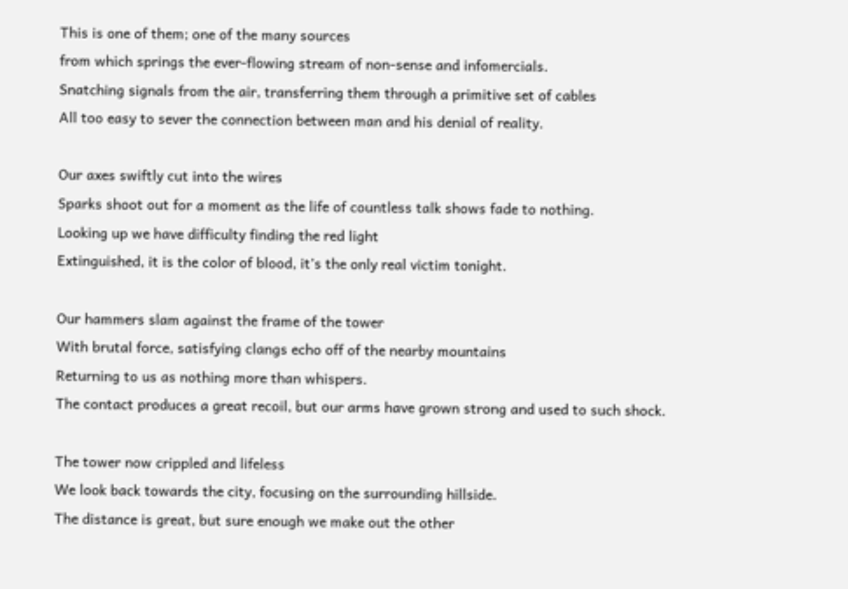This is one of them; one of the many sources
from which springs the ever-flowing stream of non-sense and infomercials.
Snatching signals from the air, transferring them through a primitive set of cables
All too easy to sever the connection between man and his denial of reality.

Our axes swiftly cut into the wires
Sparks shoot out for a moment as the life of countless talk shows fade to nothing.
Looking up we have difficulty finding the red light
Extinguished, it is the color of blood, it’s the only real victim tonight.

Our hammers slam against the frame of the tower
With brutal force, satisfying clangs echo off of the nearby mountains
Returning to us as nothing more than whispers.
The contact produces a great recoil, but our arms have grown strong and used to such shock.

The tower now crippled and lifeless
We look back towards the city, focusing on the surrounding hillside.
The distance is great, but sure enough we make out the other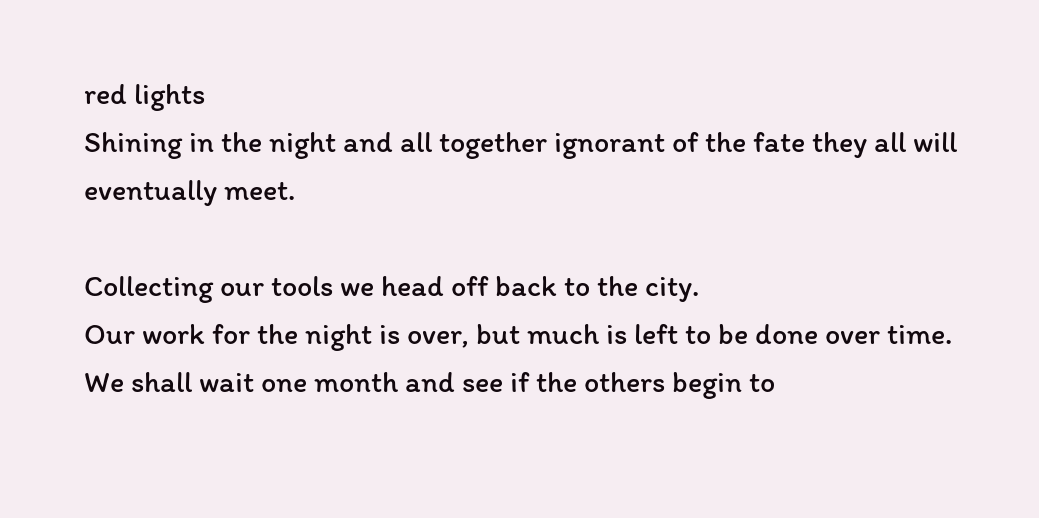red lights
Shining in the night and all together ignorant of the fate they all will eventually meet.

Collecting our tools we head off back to the city.
Our work for the night is over, but much is left to be done over time.
We shall wait one month and see if the others begin to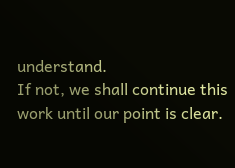understand.
If not, we shall continue this work until our point is clear.